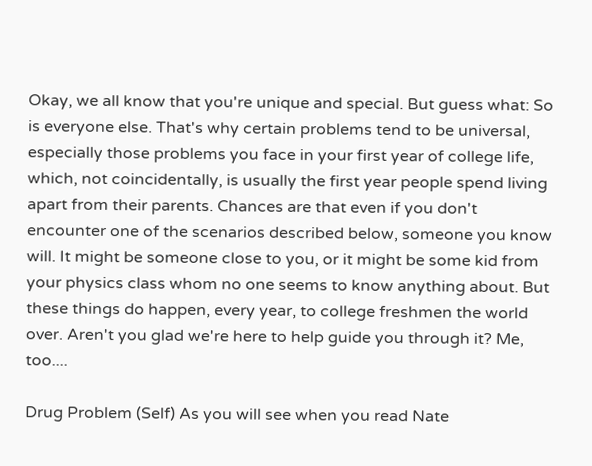Okay, we all know that you're unique and special. But guess what: So is everyone else. That's why certain problems tend to be universal, especially those problems you face in your first year of college life, which, not coincidentally, is usually the first year people spend living apart from their parents. Chances are that even if you don't encounter one of the scenarios described below, someone you know will. It might be someone close to you, or it might be some kid from your physics class whom no one seems to know anything about. But these things do happen, every year, to college freshmen the world over. Aren't you glad we're here to help guide you through it? Me, too....

Drug Problem (Self) As you will see when you read Nate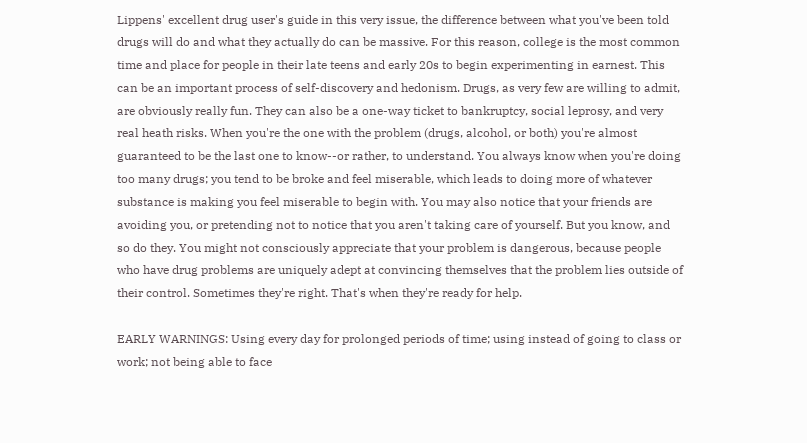Lippens' excellent drug user's guide in this very issue, the difference between what you've been told drugs will do and what they actually do can be massive. For this reason, college is the most common time and place for people in their late teens and early 20s to begin experimenting in earnest. This can be an important process of self-discovery and hedonism. Drugs, as very few are willing to admit, are obviously really fun. They can also be a one-way ticket to bankruptcy, social leprosy, and very real heath risks. When you're the one with the problem (drugs, alcohol, or both) you're almost guaranteed to be the last one to know--or rather, to understand. You always know when you're doing too many drugs; you tend to be broke and feel miserable, which leads to doing more of whatever substance is making you feel miserable to begin with. You may also notice that your friends are avoiding you, or pretending not to notice that you aren't taking care of yourself. But you know, and so do they. You might not consciously appreciate that your problem is dangerous, because people who have drug problems are uniquely adept at convincing themselves that the problem lies outside of their control. Sometimes they're right. That's when they're ready for help.

EARLY WARNINGS: Using every day for prolonged periods of time; using instead of going to class or work; not being able to face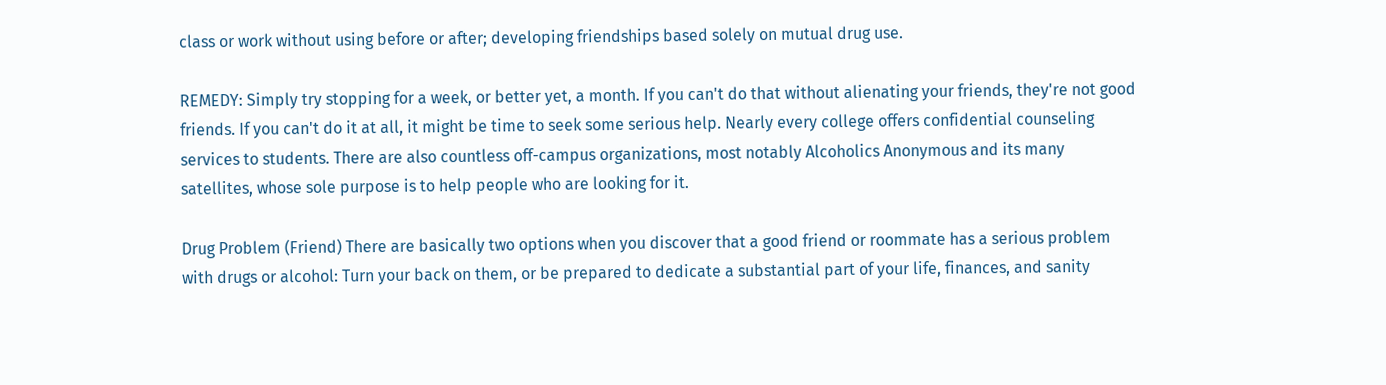class or work without using before or after; developing friendships based solely on mutual drug use.

REMEDY: Simply try stopping for a week, or better yet, a month. If you can't do that without alienating your friends, they're not good friends. If you can't do it at all, it might be time to seek some serious help. Nearly every college offers confidential counseling services to students. There are also countless off-campus organizations, most notably Alcoholics Anonymous and its many satellites, whose sole purpose is to help people who are looking for it.

Drug Problem (Friend) There are basically two options when you discover that a good friend or roommate has a serious problem with drugs or alcohol: Turn your back on them, or be prepared to dedicate a substantial part of your life, finances, and sanity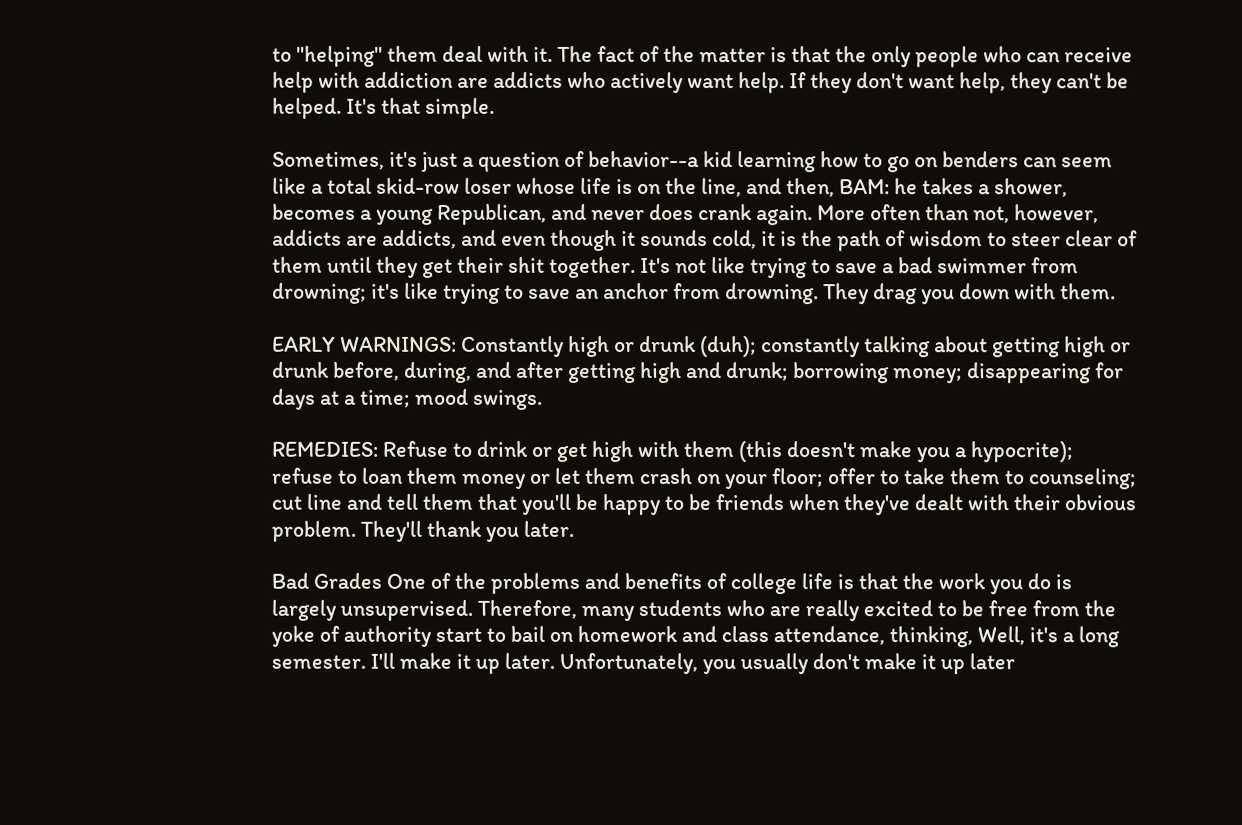to "helping" them deal with it. The fact of the matter is that the only people who can receive help with addiction are addicts who actively want help. If they don't want help, they can't be helped. It's that simple.

Sometimes, it's just a question of behavior--a kid learning how to go on benders can seem like a total skid-row loser whose life is on the line, and then, BAM: he takes a shower, becomes a young Republican, and never does crank again. More often than not, however, addicts are addicts, and even though it sounds cold, it is the path of wisdom to steer clear of them until they get their shit together. It's not like trying to save a bad swimmer from drowning; it's like trying to save an anchor from drowning. They drag you down with them.

EARLY WARNINGS: Constantly high or drunk (duh); constantly talking about getting high or drunk before, during, and after getting high and drunk; borrowing money; disappearing for days at a time; mood swings.

REMEDIES: Refuse to drink or get high with them (this doesn't make you a hypocrite); refuse to loan them money or let them crash on your floor; offer to take them to counseling; cut line and tell them that you'll be happy to be friends when they've dealt with their obvious problem. They'll thank you later.

Bad Grades One of the problems and benefits of college life is that the work you do is largely unsupervised. Therefore, many students who are really excited to be free from the yoke of authority start to bail on homework and class attendance, thinking, Well, it's a long semester. I'll make it up later. Unfortunately, you usually don't make it up later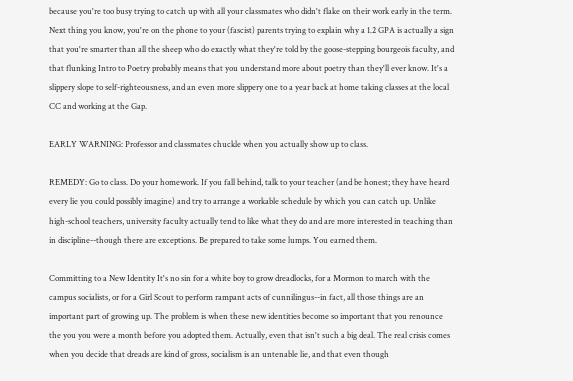because you're too busy trying to catch up with all your classmates who didn't flake on their work early in the term. Next thing you know, you're on the phone to your (fascist) parents trying to explain why a 1.2 GPA is actually a sign that you're smarter than all the sheep who do exactly what they're told by the goose-stepping bourgeois faculty, and that flunking Intro to Poetry probably means that you understand more about poetry than they'll ever know. It's a slippery slope to self-righteousness, and an even more slippery one to a year back at home taking classes at the local CC and working at the Gap.

EARLY WARNING: Professor and classmates chuckle when you actually show up to class.

REMEDY: Go to class. Do your homework. If you fall behind, talk to your teacher (and be honest; they have heard every lie you could possibly imagine) and try to arrange a workable schedule by which you can catch up. Unlike high-school teachers, university faculty actually tend to like what they do and are more interested in teaching than in discipline--though there are exceptions. Be prepared to take some lumps. You earned them.

Committing to a New Identity It's no sin for a white boy to grow dreadlocks, for a Mormon to march with the campus socialists, or for a Girl Scout to perform rampant acts of cunnilingus--in fact, all those things are an important part of growing up. The problem is when these new identities become so important that you renounce the you you were a month before you adopted them. Actually, even that isn't such a big deal. The real crisis comes when you decide that dreads are kind of gross, socialism is an untenable lie, and that even though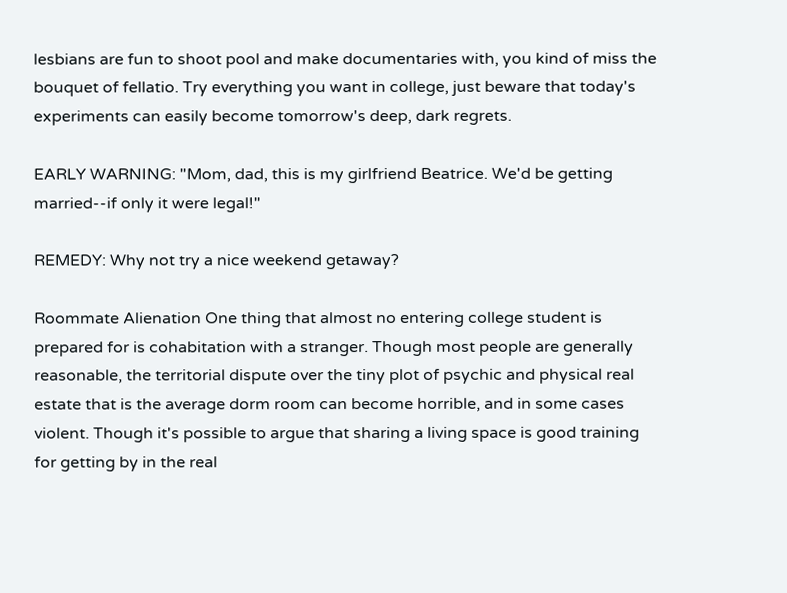lesbians are fun to shoot pool and make documentaries with, you kind of miss the bouquet of fellatio. Try everything you want in college, just beware that today's experiments can easily become tomorrow's deep, dark regrets.

EARLY WARNING: "Mom, dad, this is my girlfriend Beatrice. We'd be getting married--if only it were legal!"

REMEDY: Why not try a nice weekend getaway?

Roommate Alienation One thing that almost no entering college student is prepared for is cohabitation with a stranger. Though most people are generally reasonable, the territorial dispute over the tiny plot of psychic and physical real estate that is the average dorm room can become horrible, and in some cases violent. Though it's possible to argue that sharing a living space is good training for getting by in the real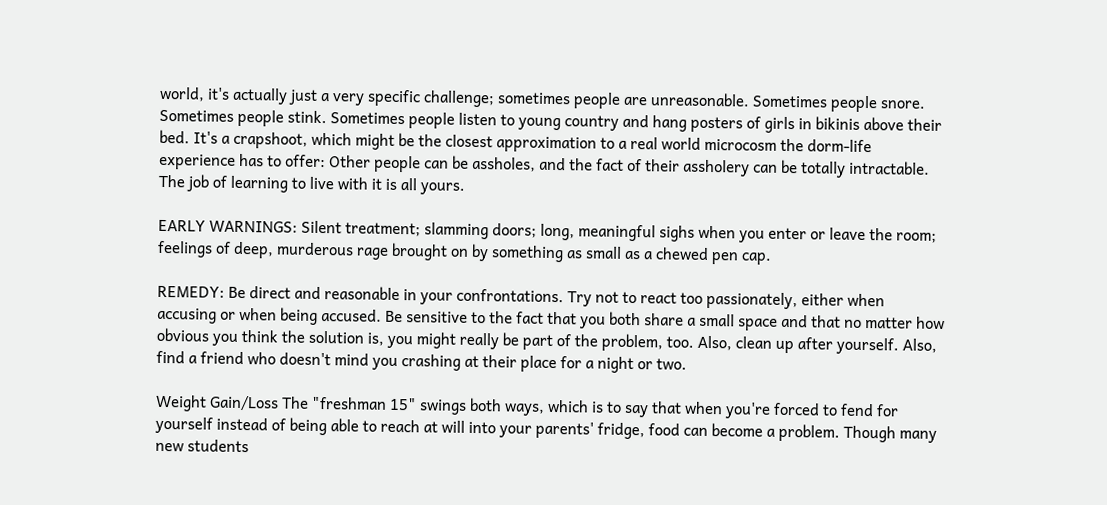world, it's actually just a very specific challenge; sometimes people are unreasonable. Sometimes people snore. Sometimes people stink. Sometimes people listen to young country and hang posters of girls in bikinis above their bed. It's a crapshoot, which might be the closest approximation to a real world microcosm the dorm-life experience has to offer: Other people can be assholes, and the fact of their assholery can be totally intractable. The job of learning to live with it is all yours.

EARLY WARNINGS: Silent treatment; slamming doors; long, meaningful sighs when you enter or leave the room; feelings of deep, murderous rage brought on by something as small as a chewed pen cap.

REMEDY: Be direct and reasonable in your confrontations. Try not to react too passionately, either when accusing or when being accused. Be sensitive to the fact that you both share a small space and that no matter how obvious you think the solution is, you might really be part of the problem, too. Also, clean up after yourself. Also, find a friend who doesn't mind you crashing at their place for a night or two.

Weight Gain/Loss The "freshman 15" swings both ways, which is to say that when you're forced to fend for yourself instead of being able to reach at will into your parents' fridge, food can become a problem. Though many new students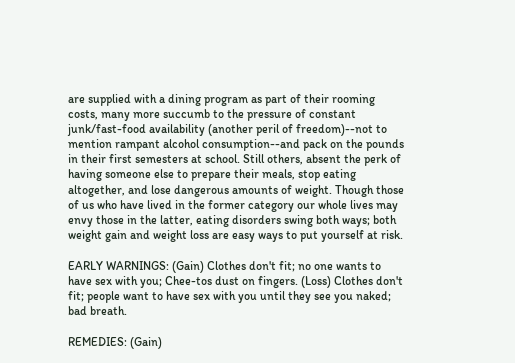are supplied with a dining program as part of their rooming costs, many more succumb to the pressure of constant junk/fast-food availability (another peril of freedom)--not to mention rampant alcohol consumption--and pack on the pounds in their first semesters at school. Still others, absent the perk of having someone else to prepare their meals, stop eating altogether, and lose dangerous amounts of weight. Though those of us who have lived in the former category our whole lives may envy those in the latter, eating disorders swing both ways; both weight gain and weight loss are easy ways to put yourself at risk.

EARLY WARNINGS: (Gain) Clothes don't fit; no one wants to have sex with you; Chee-tos dust on fingers. (Loss) Clothes don't fit; people want to have sex with you until they see you naked; bad breath.

REMEDIES: (Gain)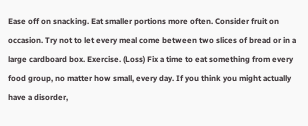Ease off on snacking. Eat smaller portions more often. Consider fruit on occasion. Try not to let every meal come between two slices of bread or in a large cardboard box. Exercise. (Loss) Fix a time to eat something from every food group, no matter how small, every day. If you think you might actually have a disorder,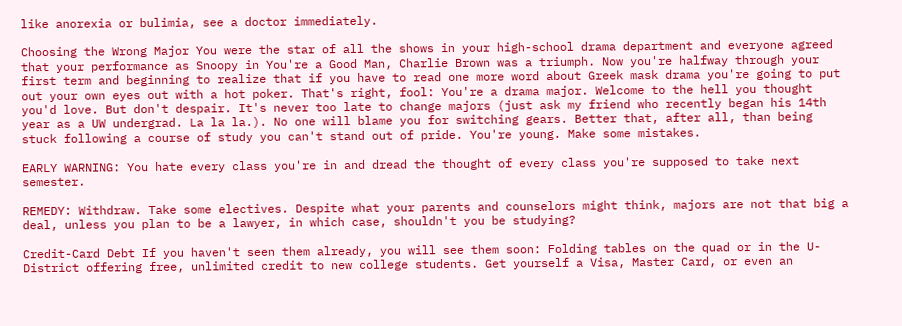like anorexia or bulimia, see a doctor immediately.

Choosing the Wrong Major You were the star of all the shows in your high-school drama department and everyone agreed that your performance as Snoopy in You're a Good Man, Charlie Brown was a triumph. Now you're halfway through your first term and beginning to realize that if you have to read one more word about Greek mask drama you're going to put out your own eyes out with a hot poker. That's right, fool: You're a drama major. Welcome to the hell you thought you'd love. But don't despair. It's never too late to change majors (just ask my friend who recently began his 14th year as a UW undergrad. La la la.). No one will blame you for switching gears. Better that, after all, than being stuck following a course of study you can't stand out of pride. You're young. Make some mistakes.

EARLY WARNING: You hate every class you're in and dread the thought of every class you're supposed to take next semester.

REMEDY: Withdraw. Take some electives. Despite what your parents and counselors might think, majors are not that big a deal, unless you plan to be a lawyer, in which case, shouldn't you be studying?

Credit-Card Debt If you haven't seen them already, you will see them soon: Folding tables on the quad or in the U-District offering free, unlimited credit to new college students. Get yourself a Visa, Master Card, or even an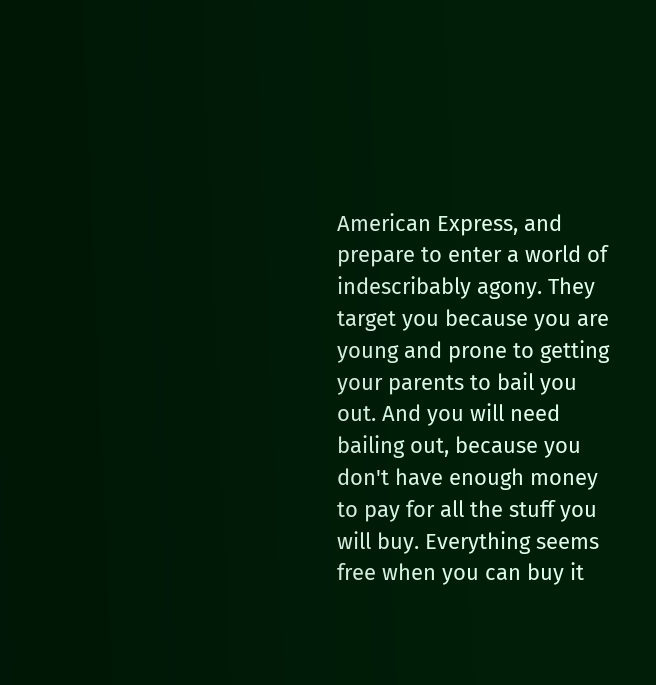American Express, and prepare to enter a world of indescribably agony. They target you because you are young and prone to getting your parents to bail you out. And you will need bailing out, because you don't have enough money to pay for all the stuff you will buy. Everything seems free when you can buy it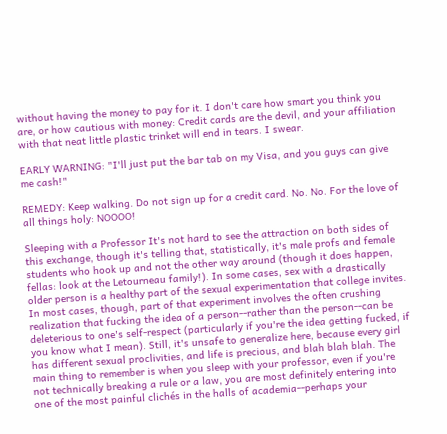without having the money to pay for it. I don't care how smart you think you are, or how cautious with money: Credit cards are the devil, and your affiliation with that neat little plastic trinket will end in tears. I swear.

EARLY WARNING: "I'll just put the bar tab on my Visa, and you guys can give me cash!"

REMEDY: Keep walking. Do not sign up for a credit card. No. No. For the love of all things holy: NOOOO!

Sleeping with a Professor It's not hard to see the attraction on both sides of this exchange, though it's telling that, statistically, it's male profs and female students who hook up and not the other way around (though it does happen, fellas: look at the Letourneau family!). In some cases, sex with a drastically older person is a healthy part of the sexual experimentation that college invites. In most cases, though, part of that experiment involves the often crushing realization that fucking the idea of a person--rather than the person--can be deleterious to one's self-respect (particularly if you're the idea getting fucked, if you know what I mean). Still, it's unsafe to generalize here, because every girl has different sexual proclivities, and life is precious, and blah blah blah. The main thing to remember is when you sleep with your professor, even if you're not technically breaking a rule or a law, you are most definitely entering into one of the most painful clichés in the halls of academia--perhaps your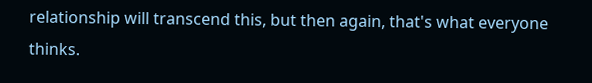relationship will transcend this, but then again, that's what everyone thinks.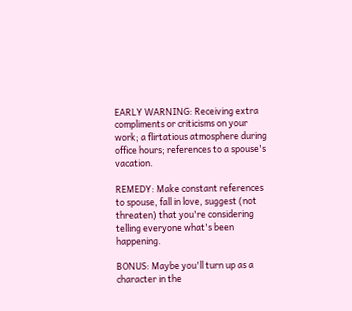EARLY WARNING: Receiving extra compliments or criticisms on your work; a flirtatious atmosphere during office hours; references to a spouse's vacation.

REMEDY: Make constant references to spouse, fall in love, suggest (not threaten) that you're considering telling everyone what's been happening.

BONUS: Maybe you'll turn up as a character in the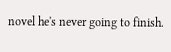novel he's never going to finish.